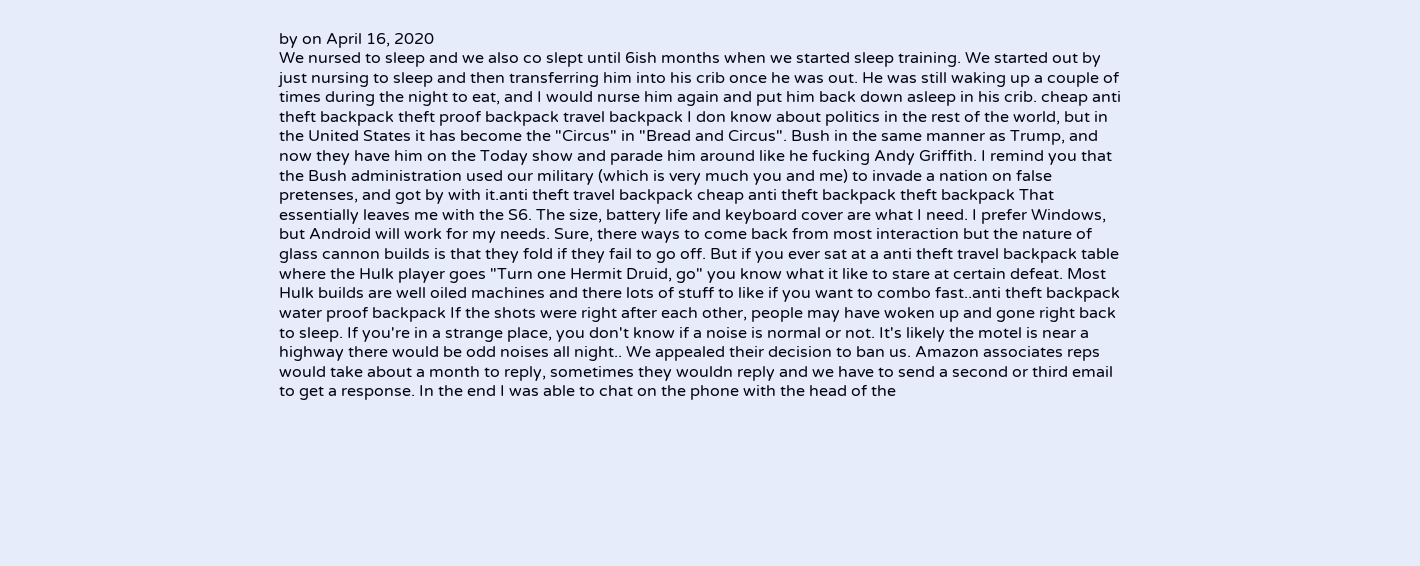by on April 16, 2020
We nursed to sleep and we also co slept until 6ish months when we started sleep training. We started out by just nursing to sleep and then transferring him into his crib once he was out. He was still waking up a couple of times during the night to eat, and I would nurse him again and put him back down asleep in his crib. cheap anti theft backpack theft proof backpack travel backpack I don know about politics in the rest of the world, but in the United States it has become the "Circus" in "Bread and Circus". Bush in the same manner as Trump, and now they have him on the Today show and parade him around like he fucking Andy Griffith. I remind you that the Bush administration used our military (which is very much you and me) to invade a nation on false pretenses, and got by with it.anti theft travel backpack cheap anti theft backpack theft backpack That essentially leaves me with the S6. The size, battery life and keyboard cover are what I need. I prefer Windows, but Android will work for my needs. Sure, there ways to come back from most interaction but the nature of glass cannon builds is that they fold if they fail to go off. But if you ever sat at a anti theft travel backpack table where the Hulk player goes "Turn one Hermit Druid, go" you know what it like to stare at certain defeat. Most Hulk builds are well oiled machines and there lots of stuff to like if you want to combo fast..anti theft backpack water proof backpack If the shots were right after each other, people may have woken up and gone right back to sleep. If you're in a strange place, you don't know if a noise is normal or not. It's likely the motel is near a highway there would be odd noises all night.. We appealed their decision to ban us. Amazon associates reps would take about a month to reply, sometimes they wouldn reply and we have to send a second or third email to get a response. In the end I was able to chat on the phone with the head of the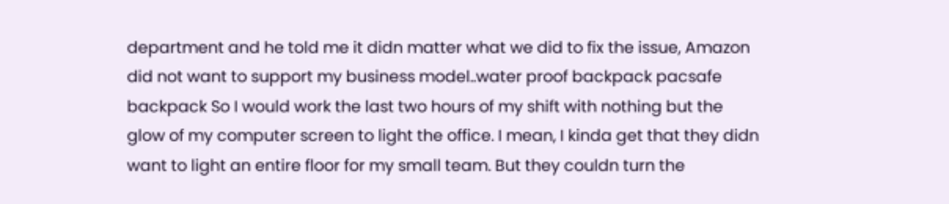department and he told me it didn matter what we did to fix the issue, Amazon did not want to support my business model..water proof backpack pacsafe backpack So I would work the last two hours of my shift with nothing but the glow of my computer screen to light the office. I mean, I kinda get that they didn want to light an entire floor for my small team. But they couldn turn the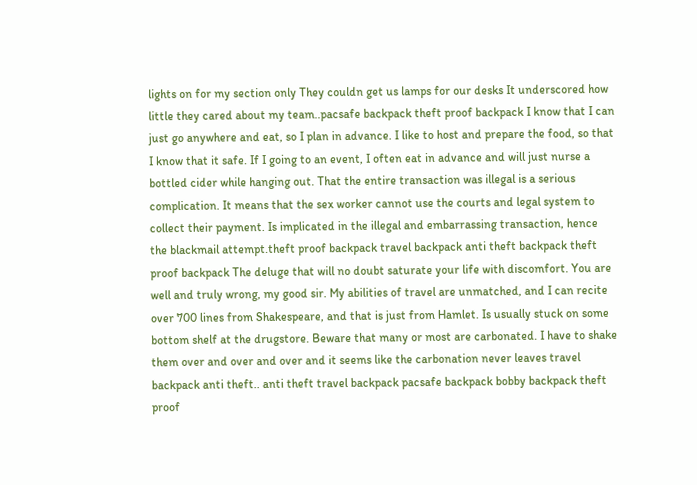lights on for my section only They couldn get us lamps for our desks It underscored how little they cared about my team..pacsafe backpack theft proof backpack I know that I can just go anywhere and eat, so I plan in advance. I like to host and prepare the food, so that I know that it safe. If I going to an event, I often eat in advance and will just nurse a bottled cider while hanging out. That the entire transaction was illegal is a serious complication. It means that the sex worker cannot use the courts and legal system to collect their payment. Is implicated in the illegal and embarrassing transaction, hence the blackmail attempt.theft proof backpack travel backpack anti theft backpack theft proof backpack The deluge that will no doubt saturate your life with discomfort. You are well and truly wrong, my good sir. My abilities of travel are unmatched, and I can recite over 700 lines from Shakespeare, and that is just from Hamlet. Is usually stuck on some bottom shelf at the drugstore. Beware that many or most are carbonated. I have to shake them over and over and over and it seems like the carbonation never leaves travel backpack anti theft.. anti theft travel backpack pacsafe backpack bobby backpack theft proof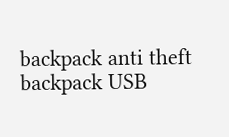backpack anti theft backpack USB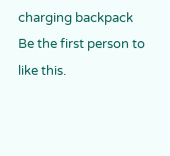charging backpack
Be the first person to like this.